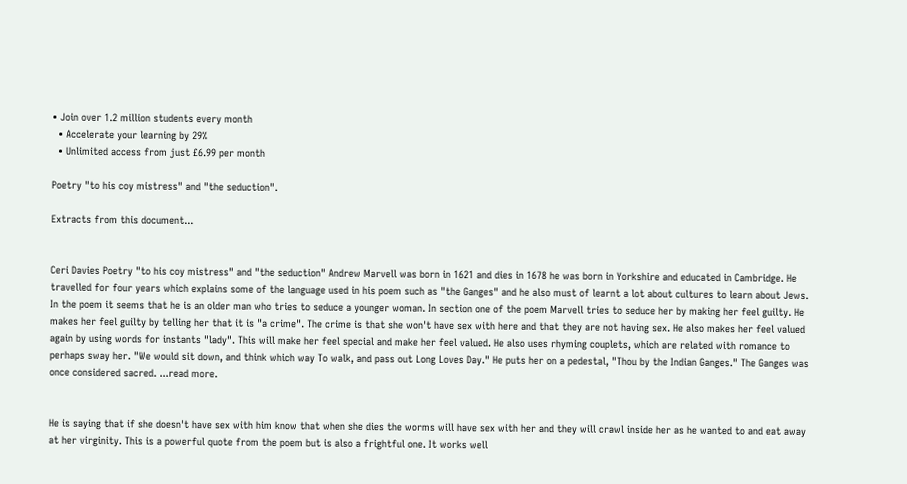• Join over 1.2 million students every month
  • Accelerate your learning by 29%
  • Unlimited access from just £6.99 per month

Poetry "to his coy mistress" and "the seduction".

Extracts from this document...


Ceri Davies Poetry "to his coy mistress" and "the seduction" Andrew Marvell was born in 1621 and dies in 1678 he was born in Yorkshire and educated in Cambridge. He travelled for four years which explains some of the language used in his poem such as "the Ganges" and he also must of learnt a lot about cultures to learn about Jews. In the poem it seems that he is an older man who tries to seduce a younger woman. In section one of the poem Marvell tries to seduce her by making her feel guilty. He makes her feel guilty by telling her that it is "a crime". The crime is that she won't have sex with here and that they are not having sex. He also makes her feel valued again by using words for instants "lady". This will make her feel special and make her feel valued. He also uses rhyming couplets, which are related with romance to perhaps sway her. "We would sit down, and think which way To walk, and pass out Long Loves Day." He puts her on a pedestal, "Thou by the Indian Ganges." The Ganges was once considered sacred. ...read more.


He is saying that if she doesn't have sex with him know that when she dies the worms will have sex with her and they will crawl inside her as he wanted to and eat away at her virginity. This is a powerful quote from the poem but is also a frightful one. It works well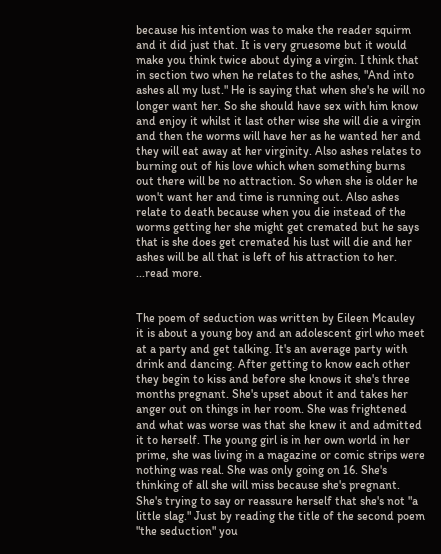because his intention was to make the reader squirm and it did just that. It is very gruesome but it would make you think twice about dying a virgin. I think that in section two when he relates to the ashes, "And into ashes all my lust." He is saying that when she's he will no longer want her. So she should have sex with him know and enjoy it whilst it last other wise she will die a virgin and then the worms will have her as he wanted her and they will eat away at her virginity. Also ashes relates to burning out of his love which when something burns out there will be no attraction. So when she is older he won't want her and time is running out. Also ashes relate to death because when you die instead of the worms getting her she might get cremated but he says that is she does get cremated his lust will die and her ashes will be all that is left of his attraction to her. ...read more.


The poem of seduction was written by Eileen Mcauley it is about a young boy and an adolescent girl who meet at a party and get talking. It's an average party with drink and dancing. After getting to know each other they begin to kiss and before she knows it she's three months pregnant. She's upset about it and takes her anger out on things in her room. She was frightened and what was worse was that she knew it and admitted it to herself. The young girl is in her own world in her prime, she was living in a magazine or comic strips were nothing was real. She was only going on 16. She's thinking of all she will miss because she's pregnant. She's trying to say or reassure herself that she's not "a little slag." Just by reading the title of the second poem "the seduction" you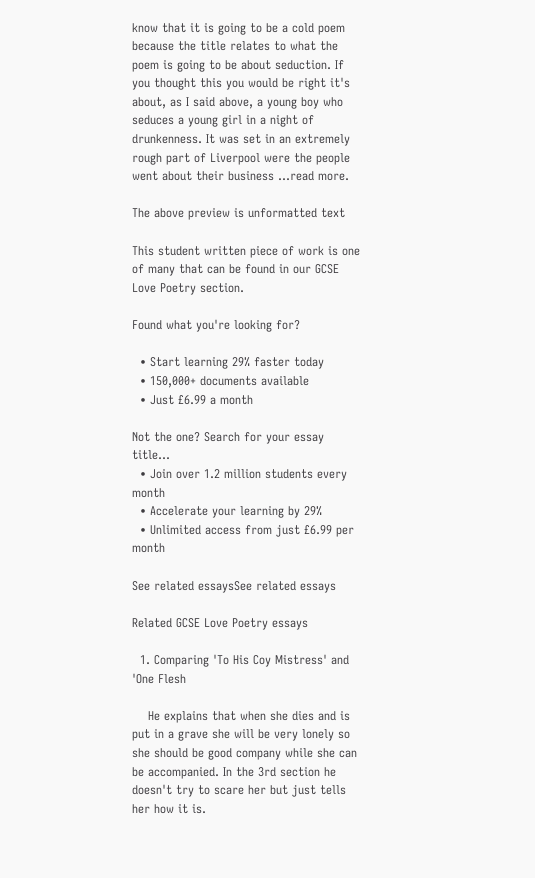know that it is going to be a cold poem because the title relates to what the poem is going to be about seduction. If you thought this you would be right it's about, as I said above, a young boy who seduces a young girl in a night of drunkenness. It was set in an extremely rough part of Liverpool were the people went about their business ...read more.

The above preview is unformatted text

This student written piece of work is one of many that can be found in our GCSE Love Poetry section.

Found what you're looking for?

  • Start learning 29% faster today
  • 150,000+ documents available
  • Just £6.99 a month

Not the one? Search for your essay title...
  • Join over 1.2 million students every month
  • Accelerate your learning by 29%
  • Unlimited access from just £6.99 per month

See related essaysSee related essays

Related GCSE Love Poetry essays

  1. Comparing 'To His Coy Mistress' and 'One Flesh

    He explains that when she dies and is put in a grave she will be very lonely so she should be good company while she can be accompanied. In the 3rd section he doesn't try to scare her but just tells her how it is.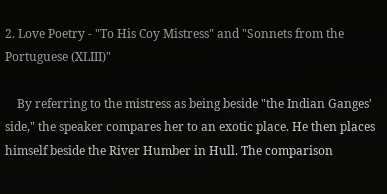2. Love Poetry - "To His Coy Mistress" and "Sonnets from the Portuguese (XLIII)"

    By referring to the mistress as being beside "the Indian Ganges' side," the speaker compares her to an exotic place. He then places himself beside the River Humber in Hull. The comparison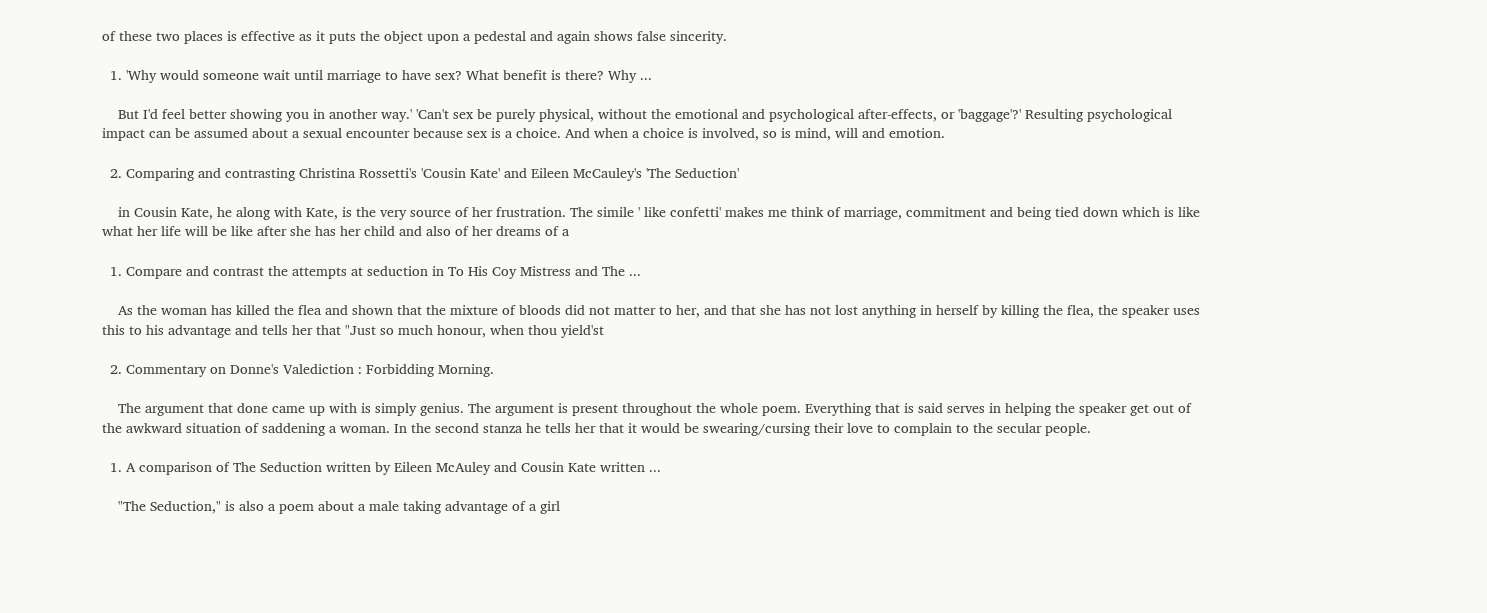of these two places is effective as it puts the object upon a pedestal and again shows false sincerity.

  1. 'Why would someone wait until marriage to have sex? What benefit is there? Why ...

    But I'd feel better showing you in another way.' 'Can't sex be purely physical, without the emotional and psychological after-effects, or 'baggage'?' Resulting psychological impact can be assumed about a sexual encounter because sex is a choice. And when a choice is involved, so is mind, will and emotion.

  2. Comparing and contrasting Christina Rossetti's 'Cousin Kate' and Eileen McCauley's 'The Seduction'

    in Cousin Kate, he along with Kate, is the very source of her frustration. The simile ' like confetti' makes me think of marriage, commitment and being tied down which is like what her life will be like after she has her child and also of her dreams of a

  1. Compare and contrast the attempts at seduction in To His Coy Mistress and The ...

    As the woman has killed the flea and shown that the mixture of bloods did not matter to her, and that she has not lost anything in herself by killing the flea, the speaker uses this to his advantage and tells her that "Just so much honour, when thou yield'st

  2. Commentary on Donne's Valediction : Forbidding Morning.

    The argument that done came up with is simply genius. The argument is present throughout the whole poem. Everything that is said serves in helping the speaker get out of the awkward situation of saddening a woman. In the second stanza he tells her that it would be swearing/cursing their love to complain to the secular people.

  1. A comparison of The Seduction written by Eileen McAuley and Cousin Kate written ...

    "The Seduction," is also a poem about a male taking advantage of a girl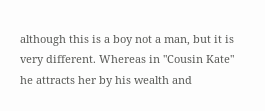although this is a boy not a man, but it is very different. Whereas in "Cousin Kate" he attracts her by his wealth and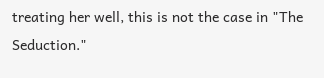treating her well, this is not the case in "The Seduction."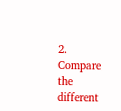2. Compare the different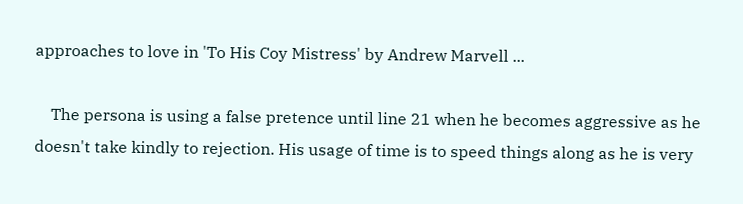approaches to love in 'To His Coy Mistress' by Andrew Marvell ...

    The persona is using a false pretence until line 21 when he becomes aggressive as he doesn't take kindly to rejection. His usage of time is to speed things along as he is very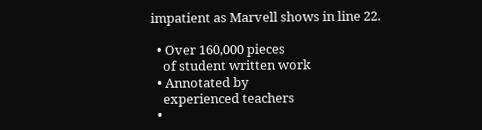impatient as Marvell shows in line 22.

  • Over 160,000 pieces
    of student written work
  • Annotated by
    experienced teachers
  •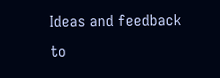Ideas and feedback to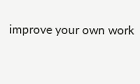improve your own work